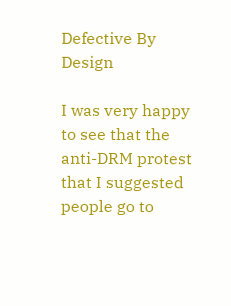Defective By Design

I was very happy to see that the anti-DRM protest that I suggested people go to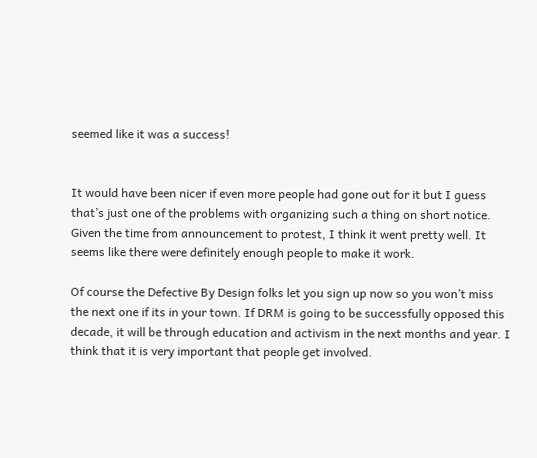seemed like it was a success!


It would have been nicer if even more people had gone out for it but I guess that’s just one of the problems with organizing such a thing on short notice. Given the time from announcement to protest, I think it went pretty well. It seems like there were definitely enough people to make it work.

Of course the Defective By Design folks let you sign up now so you won’t miss the next one if its in your town. If DRM is going to be successfully opposed this decade, it will be through education and activism in the next months and year. I think that it is very important that people get involved.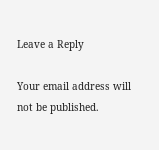Leave a Reply

Your email address will not be published.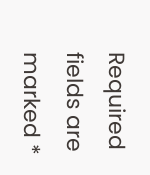Required fields are marked *